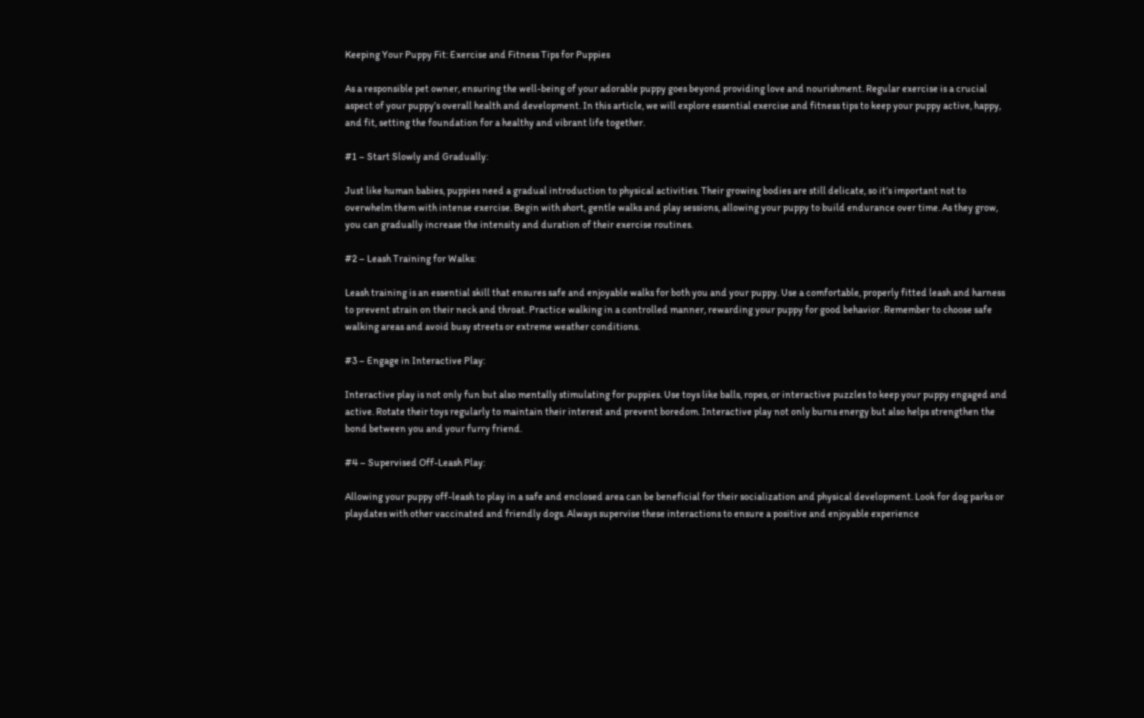Keeping Your Puppy Fit: Exercise and Fitness Tips for Puppies

As a responsible pet owner, ensuring the well-being of your adorable puppy goes beyond providing love and nourishment. Regular exercise is a crucial aspect of your puppy’s overall health and development. In this article, we will explore essential exercise and fitness tips to keep your puppy active, happy, and fit, setting the foundation for a healthy and vibrant life together.

#1 – Start Slowly and Gradually:

Just like human babies, puppies need a gradual introduction to physical activities. Their growing bodies are still delicate, so it’s important not to overwhelm them with intense exercise. Begin with short, gentle walks and play sessions, allowing your puppy to build endurance over time. As they grow, you can gradually increase the intensity and duration of their exercise routines.

#2 – Leash Training for Walks:

Leash training is an essential skill that ensures safe and enjoyable walks for both you and your puppy. Use a comfortable, properly fitted leash and harness to prevent strain on their neck and throat. Practice walking in a controlled manner, rewarding your puppy for good behavior. Remember to choose safe walking areas and avoid busy streets or extreme weather conditions.

#3 – Engage in Interactive Play:

Interactive play is not only fun but also mentally stimulating for puppies. Use toys like balls, ropes, or interactive puzzles to keep your puppy engaged and active. Rotate their toys regularly to maintain their interest and prevent boredom. Interactive play not only burns energy but also helps strengthen the bond between you and your furry friend.

#4 – Supervised Off-Leash Play:

Allowing your puppy off-leash to play in a safe and enclosed area can be beneficial for their socialization and physical development. Look for dog parks or playdates with other vaccinated and friendly dogs. Always supervise these interactions to ensure a positive and enjoyable experience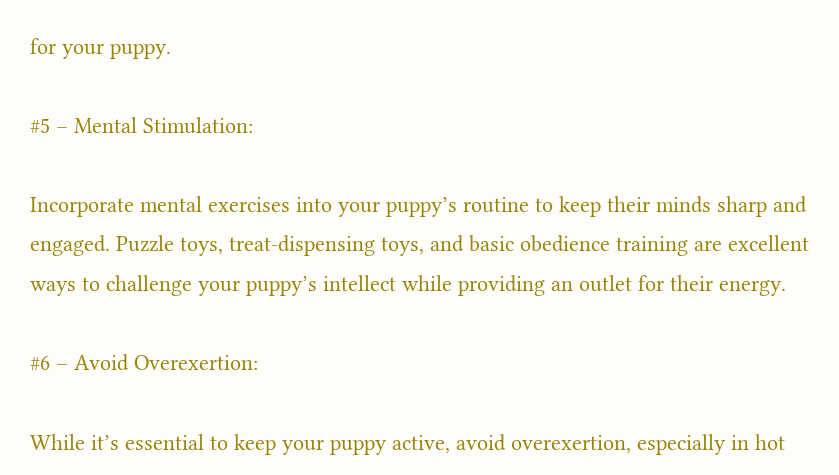for your puppy.

#5 – Mental Stimulation:

Incorporate mental exercises into your puppy’s routine to keep their minds sharp and engaged. Puzzle toys, treat-dispensing toys, and basic obedience training are excellent ways to challenge your puppy’s intellect while providing an outlet for their energy.

#6 – Avoid Overexertion:

While it’s essential to keep your puppy active, avoid overexertion, especially in hot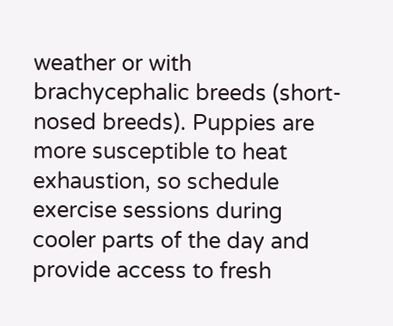weather or with brachycephalic breeds (short-nosed breeds). Puppies are more susceptible to heat exhaustion, so schedule exercise sessions during cooler parts of the day and provide access to fresh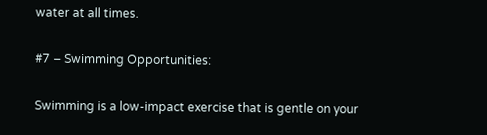water at all times.

#7 – Swimming Opportunities:

Swimming is a low-impact exercise that is gentle on your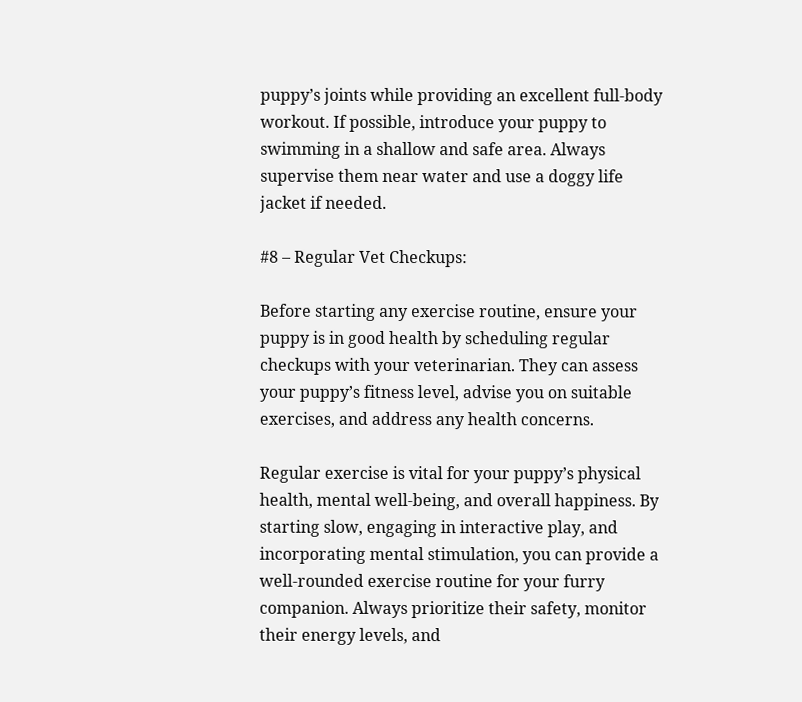puppy’s joints while providing an excellent full-body workout. If possible, introduce your puppy to swimming in a shallow and safe area. Always supervise them near water and use a doggy life jacket if needed.

#8 – Regular Vet Checkups:

Before starting any exercise routine, ensure your puppy is in good health by scheduling regular checkups with your veterinarian. They can assess your puppy’s fitness level, advise you on suitable exercises, and address any health concerns.

Regular exercise is vital for your puppy’s physical health, mental well-being, and overall happiness. By starting slow, engaging in interactive play, and incorporating mental stimulation, you can provide a well-rounded exercise routine for your furry companion. Always prioritize their safety, monitor their energy levels, and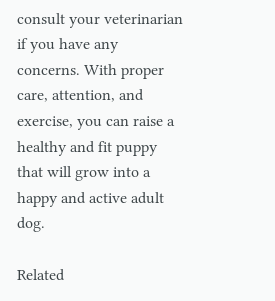consult your veterinarian if you have any concerns. With proper care, attention, and exercise, you can raise a healthy and fit puppy that will grow into a happy and active adult dog.

Related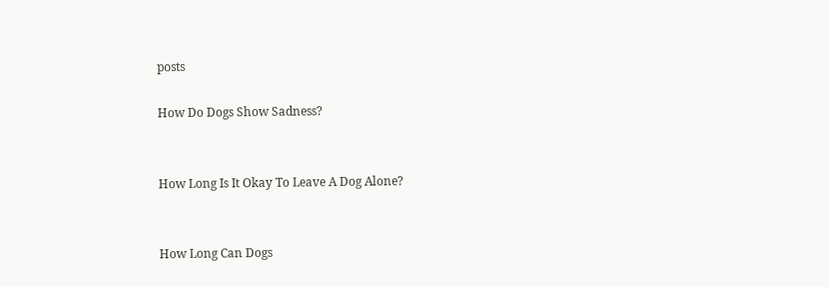posts

How Do Dogs Show Sadness?


How Long Is It Okay To Leave A Dog Alone?


How Long Can Dogs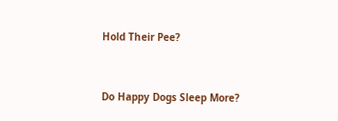Hold Their Pee?


Do Happy Dogs Sleep More?